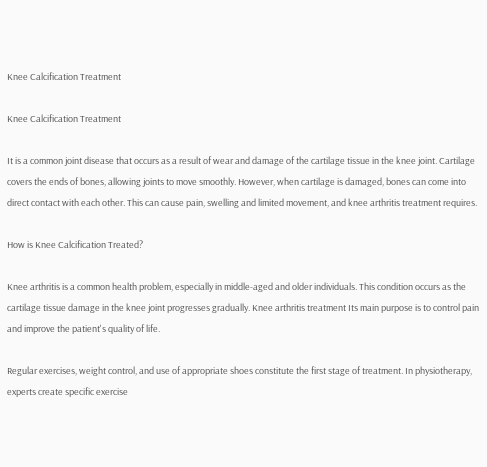Knee Calcification Treatment

Knee Calcification Treatment

It is a common joint disease that occurs as a result of wear and damage of the cartilage tissue in the knee joint. Cartilage covers the ends of bones, allowing joints to move smoothly. However, when cartilage is damaged, bones can come into direct contact with each other. This can cause pain, swelling and limited movement, and knee arthritis treatment requires.

How is Knee Calcification Treated?

Knee arthritis is a common health problem, especially in middle-aged and older individuals. This condition occurs as the cartilage tissue damage in the knee joint progresses gradually. Knee arthritis treatment Its main purpose is to control pain and improve the patient's quality of life.

Regular exercises, weight control, and use of appropriate shoes constitute the first stage of treatment. In physiotherapy, experts create specific exercise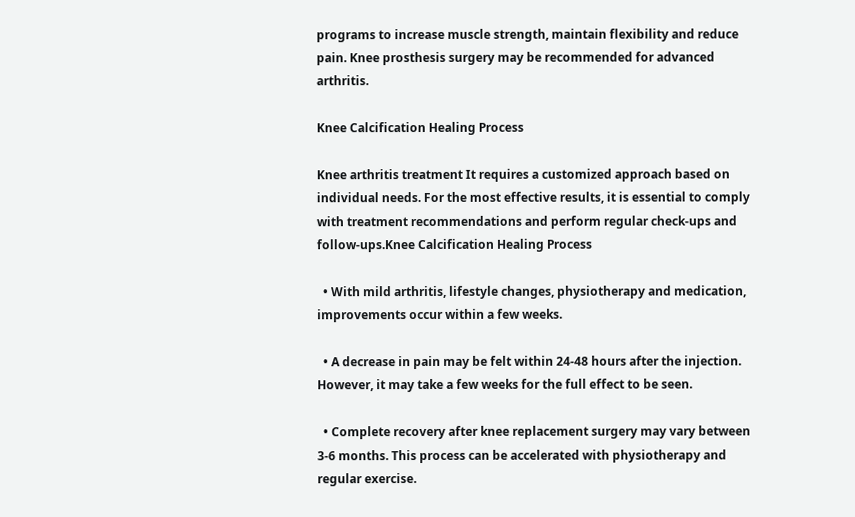programs to increase muscle strength, maintain flexibility and reduce pain. Knee prosthesis surgery may be recommended for advanced arthritis.

Knee Calcification Healing Process

Knee arthritis treatment It requires a customized approach based on individual needs. For the most effective results, it is essential to comply with treatment recommendations and perform regular check-ups and follow-ups.Knee Calcification Healing Process

  • With mild arthritis, lifestyle changes, physiotherapy and medication, improvements occur within a few weeks.

  • A decrease in pain may be felt within 24-48 hours after the injection. However, it may take a few weeks for the full effect to be seen.

  • Complete recovery after knee replacement surgery may vary between 3-6 months. This process can be accelerated with physiotherapy and regular exercise.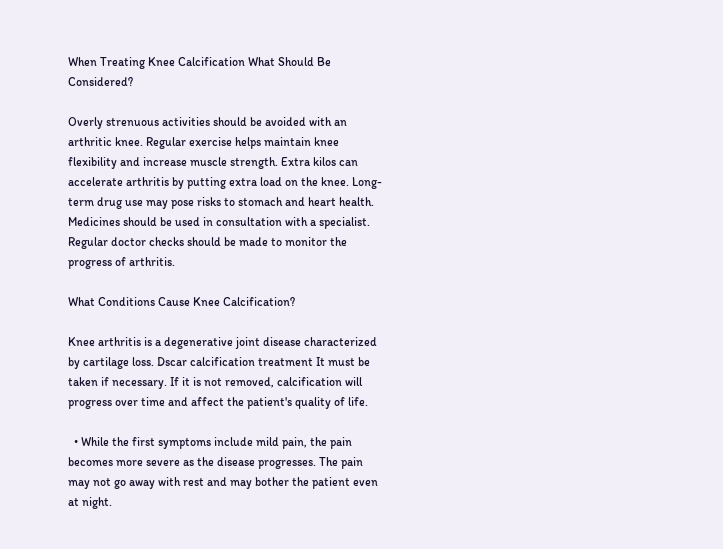When Treating Knee Calcification What Should Be Considered?

Overly strenuous activities should be avoided with an arthritic knee. Regular exercise helps maintain knee flexibility and increase muscle strength. Extra kilos can accelerate arthritis by putting extra load on the knee. Long-term drug use may pose risks to stomach and heart health. Medicines should be used in consultation with a specialist. Regular doctor checks should be made to monitor the progress of arthritis.

What Conditions Cause Knee Calcification?

Knee arthritis is a degenerative joint disease characterized by cartilage loss. Dscar calcification treatment It must be taken if necessary. If it is not removed, calcification will progress over time and affect the patient's quality of life.

  • While the first symptoms include mild pain, the pain becomes more severe as the disease progresses. The pain may not go away with rest and may bother the patient even at night.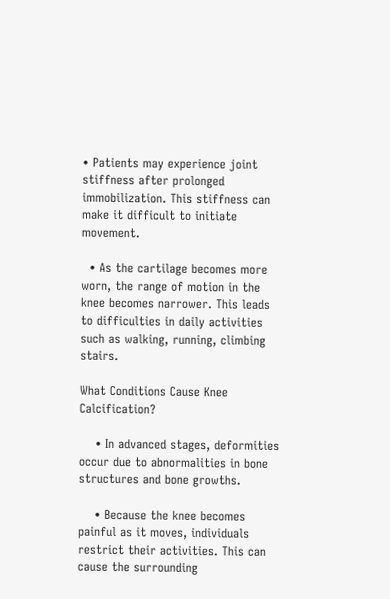• Patients may experience joint stiffness after prolonged immobilization. This stiffness can make it difficult to initiate movement.

  • As the cartilage becomes more worn, the range of motion in the knee becomes narrower. This leads to difficulties in daily activities such as walking, running, climbing stairs.

What Conditions Cause Knee Calcification?

    • In advanced stages, deformities occur due to abnormalities in bone structures and bone growths.

    • Because the knee becomes painful as it moves, individuals restrict their activities. This can cause the surrounding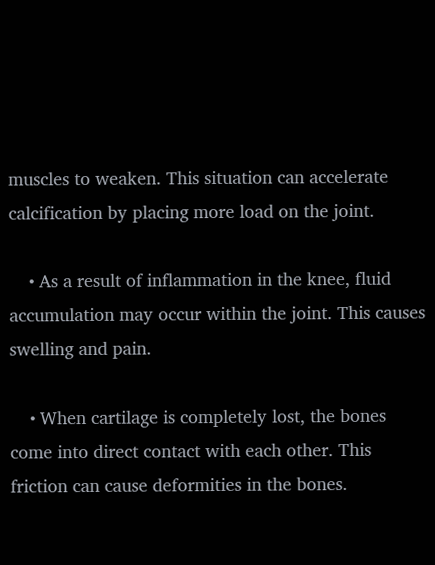muscles to weaken. This situation can accelerate calcification by placing more load on the joint.

    • As a result of inflammation in the knee, fluid accumulation may occur within the joint. This causes swelling and pain.

    • When cartilage is completely lost, the bones come into direct contact with each other. This friction can cause deformities in the bones.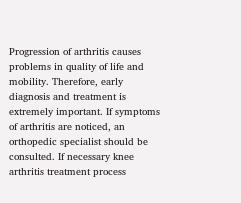Progression of arthritis causes problems in quality of life and mobility. Therefore, early diagnosis and treatment is extremely important. If symptoms of arthritis are noticed, an orthopedic specialist should be consulted. If necessary knee arthritis treatment process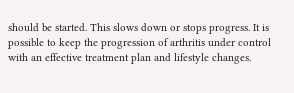should be started. This slows down or stops progress. It is possible to keep the progression of arthritis under control with an effective treatment plan and lifestyle changes.